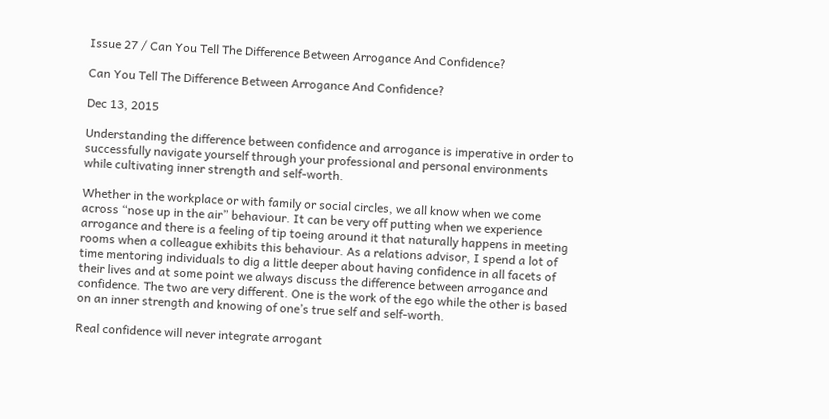Issue 27 / Can You Tell The Difference Between Arrogance And Confidence?

Can You Tell The Difference Between Arrogance And Confidence?

Dec 13, 2015

Understanding the difference between confidence and arrogance is imperative in order to successfully navigate yourself through your professional and personal environments while cultivating inner strength and self-worth.

Whether in the workplace or with family or social circles, we all know when we come across “nose up in the air” behaviour. It can be very off putting when we experience arrogance and there is a feeling of tip toeing around it that naturally happens in meeting rooms when a colleague exhibits this behaviour. As a relations advisor, I spend a lot of time mentoring individuals to dig a little deeper about having confidence in all facets of their lives and at some point we always discuss the difference between arrogance and confidence. The two are very different. One is the work of the ego while the other is based on an inner strength and knowing of one’s true self and self-worth.

Real confidence will never integrate arrogant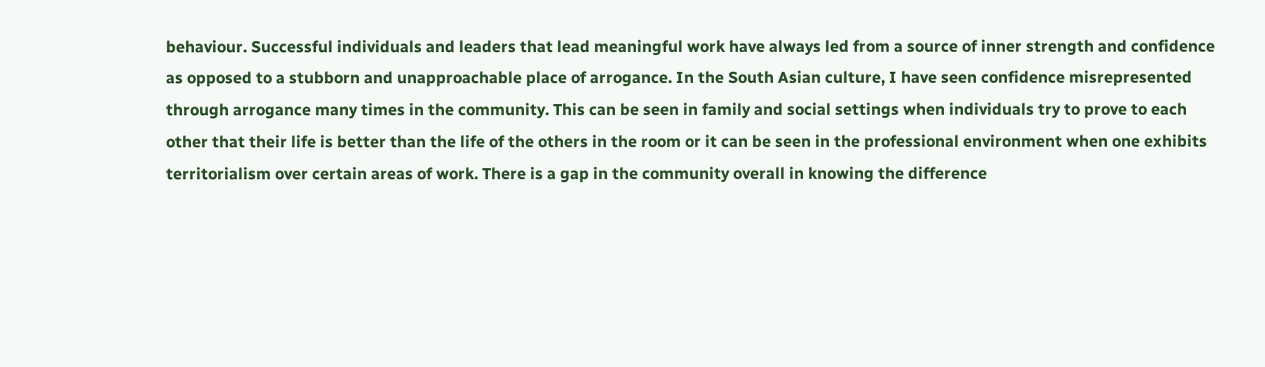behaviour. Successful individuals and leaders that lead meaningful work have always led from a source of inner strength and confidence as opposed to a stubborn and unapproachable place of arrogance. In the South Asian culture, I have seen confidence misrepresented through arrogance many times in the community. This can be seen in family and social settings when individuals try to prove to each other that their life is better than the life of the others in the room or it can be seen in the professional environment when one exhibits territorialism over certain areas of work. There is a gap in the community overall in knowing the difference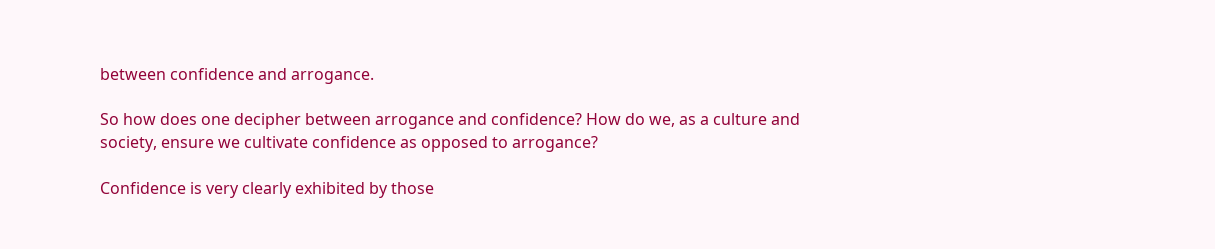between confidence and arrogance.

So how does one decipher between arrogance and confidence? How do we, as a culture and society, ensure we cultivate confidence as opposed to arrogance?

Confidence is very clearly exhibited by those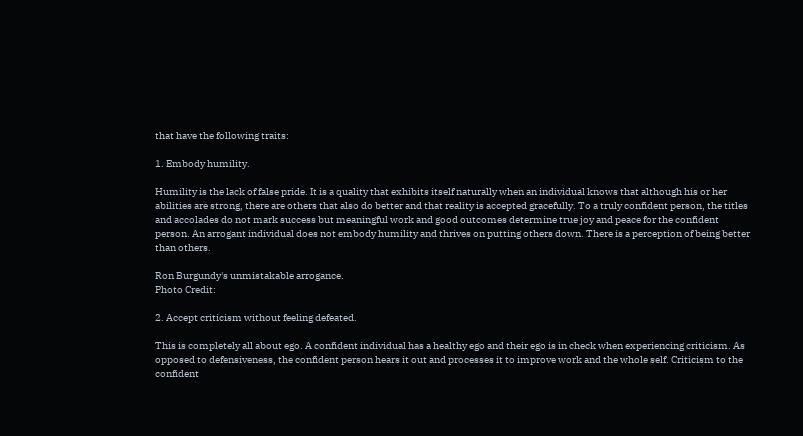that have the following traits:

1. Embody humility.

Humility is the lack of false pride. It is a quality that exhibits itself naturally when an individual knows that although his or her abilities are strong, there are others that also do better and that reality is accepted gracefully. To a truly confident person, the titles and accolades do not mark success but meaningful work and good outcomes determine true joy and peace for the confident person. An arrogant individual does not embody humility and thrives on putting others down. There is a perception of being better than others.

Ron Burgundy's unmistakable arrogance.
Photo Credit:

2. Accept criticism without feeling defeated.

This is completely all about ego. A confident individual has a healthy ego and their ego is in check when experiencing criticism. As opposed to defensiveness, the confident person hears it out and processes it to improve work and the whole self. Criticism to the confident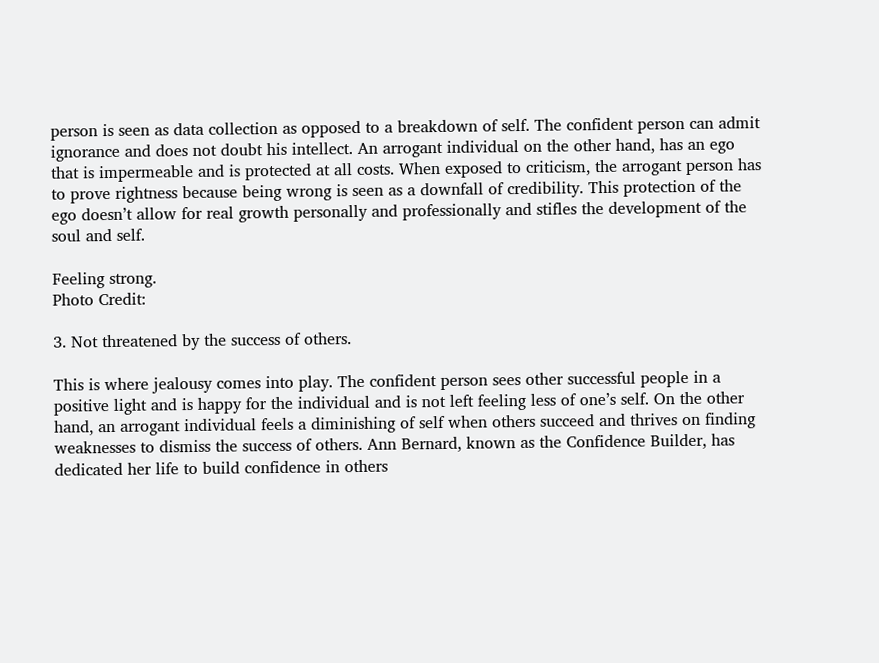person is seen as data collection as opposed to a breakdown of self. The confident person can admit ignorance and does not doubt his intellect. An arrogant individual on the other hand, has an ego that is impermeable and is protected at all costs. When exposed to criticism, the arrogant person has to prove rightness because being wrong is seen as a downfall of credibility. This protection of the ego doesn’t allow for real growth personally and professionally and stifles the development of the soul and self.

Feeling strong.
Photo Credit:

3. Not threatened by the success of others.

This is where jealousy comes into play. The confident person sees other successful people in a positive light and is happy for the individual and is not left feeling less of one’s self. On the other hand, an arrogant individual feels a diminishing of self when others succeed and thrives on finding weaknesses to dismiss the success of others. Ann Bernard, known as the Confidence Builder, has dedicated her life to build confidence in others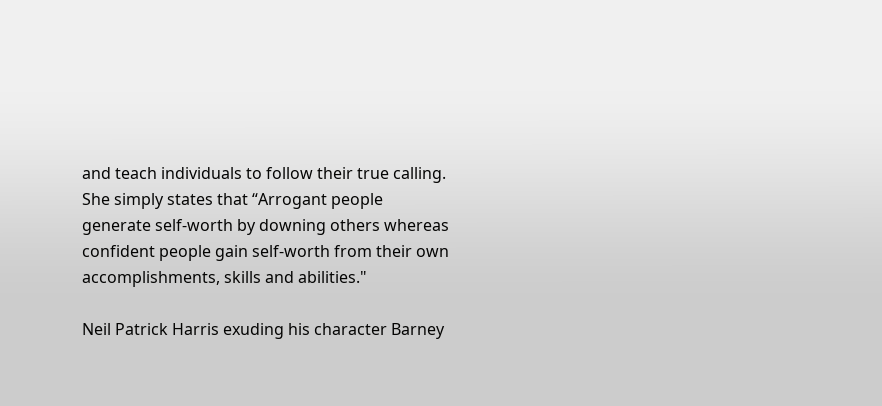and teach individuals to follow their true calling. She simply states that “Arrogant people generate self-worth by downing others whereas confident people gain self-worth from their own accomplishments, skills and abilities."

Neil Patrick Harris exuding his character Barney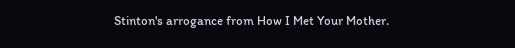Stinton's arrogance from How I Met Your Mother.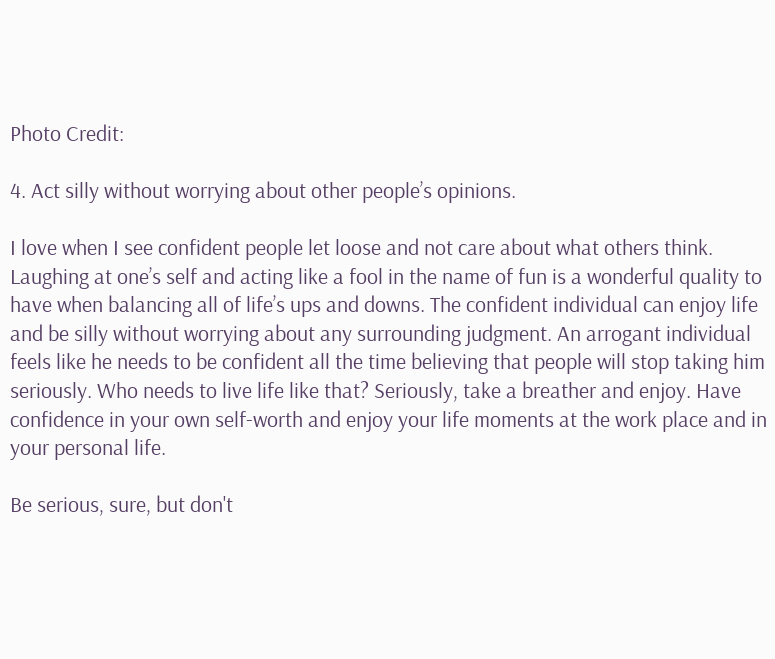Photo Credit:

4. Act silly without worrying about other people’s opinions.

I love when I see confident people let loose and not care about what others think. Laughing at one’s self and acting like a fool in the name of fun is a wonderful quality to have when balancing all of life’s ups and downs. The confident individual can enjoy life and be silly without worrying about any surrounding judgment. An arrogant individual feels like he needs to be confident all the time believing that people will stop taking him seriously. Who needs to live life like that? Seriously, take a breather and enjoy. Have confidence in your own self-worth and enjoy your life moments at the work place and in your personal life.

Be serious, sure, but don't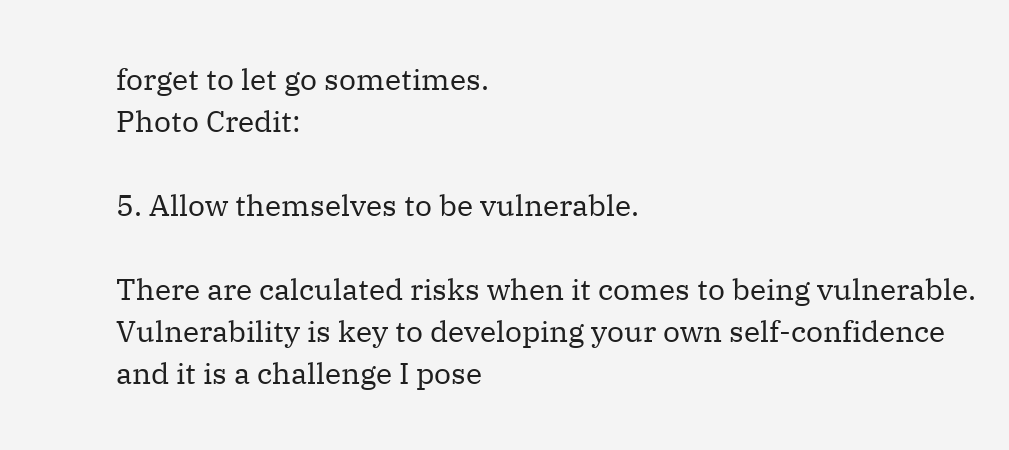forget to let go sometimes.
Photo Credit:

5. Allow themselves to be vulnerable.

There are calculated risks when it comes to being vulnerable. Vulnerability is key to developing your own self-confidence and it is a challenge I pose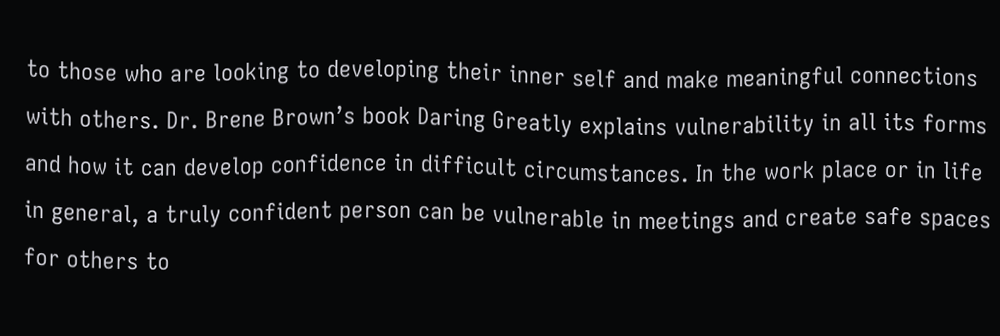to those who are looking to developing their inner self and make meaningful connections with others. Dr. Brene Brown’s book Daring Greatly explains vulnerability in all its forms and how it can develop confidence in difficult circumstances. In the work place or in life in general, a truly confident person can be vulnerable in meetings and create safe spaces for others to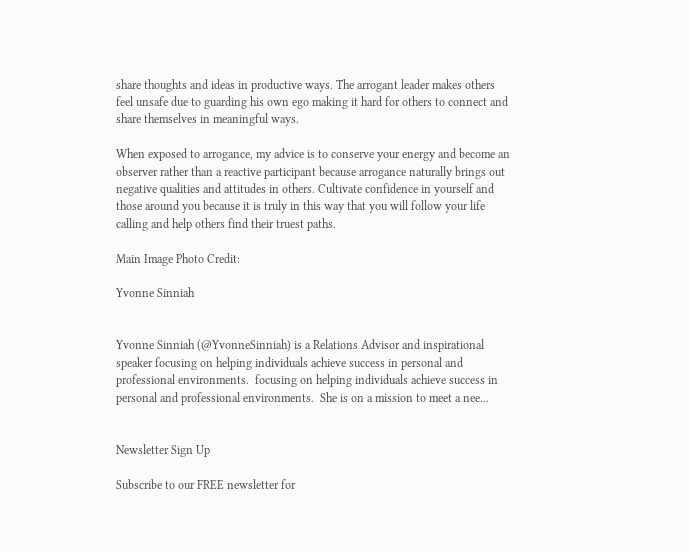share thoughts and ideas in productive ways. The arrogant leader makes others feel unsafe due to guarding his own ego making it hard for others to connect and share themselves in meaningful ways.

When exposed to arrogance, my advice is to conserve your energy and become an observer rather than a reactive participant because arrogance naturally brings out negative qualities and attitudes in others. Cultivate confidence in yourself and those around you because it is truly in this way that you will follow your life calling and help others find their truest paths.

Main Image Photo Credit:

Yvonne Sinniah


Yvonne Sinniah (@YvonneSinniah) is a Relations Advisor and inspirational speaker focusing on helping individuals achieve success in personal and professional environments.  focusing on helping individuals achieve success in personal and professional environments.  She is on a mission to meet a nee...


Newsletter Sign Up

Subscribe to our FREE newsletter for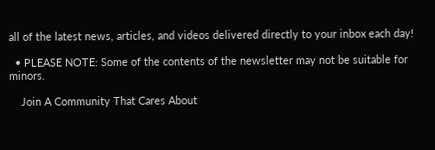all of the latest news, articles, and videos delivered directly to your inbox each day!

  • PLEASE NOTE: Some of the contents of the newsletter may not be suitable for minors.

    Join A Community That Cares About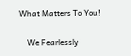What Matters To You!

    We Fearlessly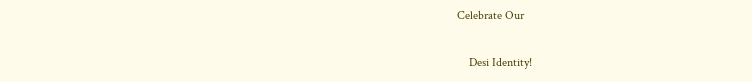Celebrate Our

    Desi Identity!